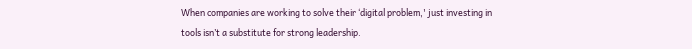When companies are working to solve their ‘digital problem,' just investing in tools isn’t a substitute for strong leadership.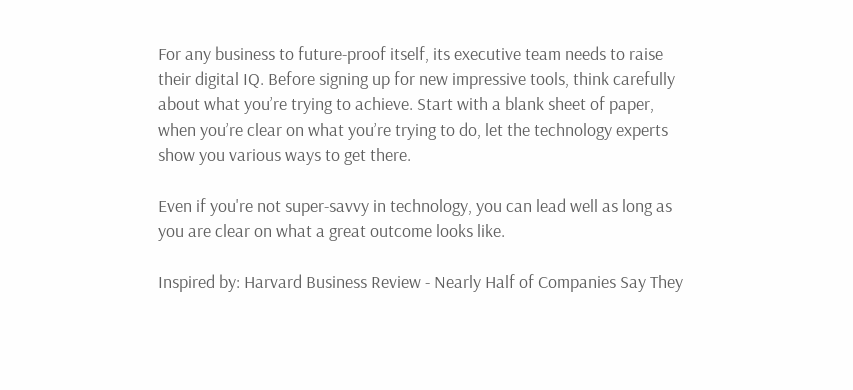For any business to future-proof itself, its executive team needs to raise their digital IQ. Before signing up for new impressive tools, think carefully about what you’re trying to achieve. Start with a blank sheet of paper, when you’re clear on what you’re trying to do, let the technology experts show you various ways to get there.

Even if you're not super-savvy in technology, you can lead well as long as you are clear on what a great outcome looks like.

Inspired by: Harvard Business Review - Nearly Half of Companies Say They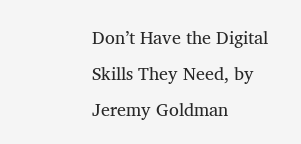Don’t Have the Digital Skills They Need, by Jeremy Goldman